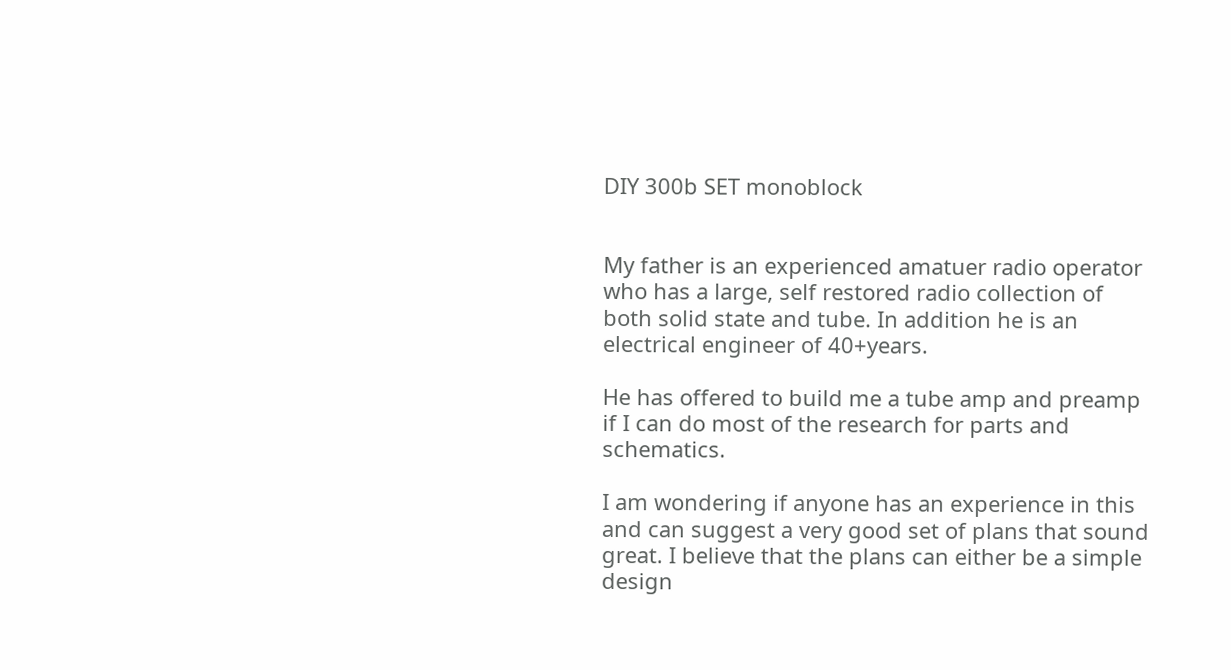DIY 300b SET monoblock


My father is an experienced amatuer radio operator who has a large, self restored radio collection of both solid state and tube. In addition he is an electrical engineer of 40+years.

He has offered to build me a tube amp and preamp if I can do most of the research for parts and schematics.

I am wondering if anyone has an experience in this and can suggest a very good set of plans that sound great. I believe that the plans can either be a simple design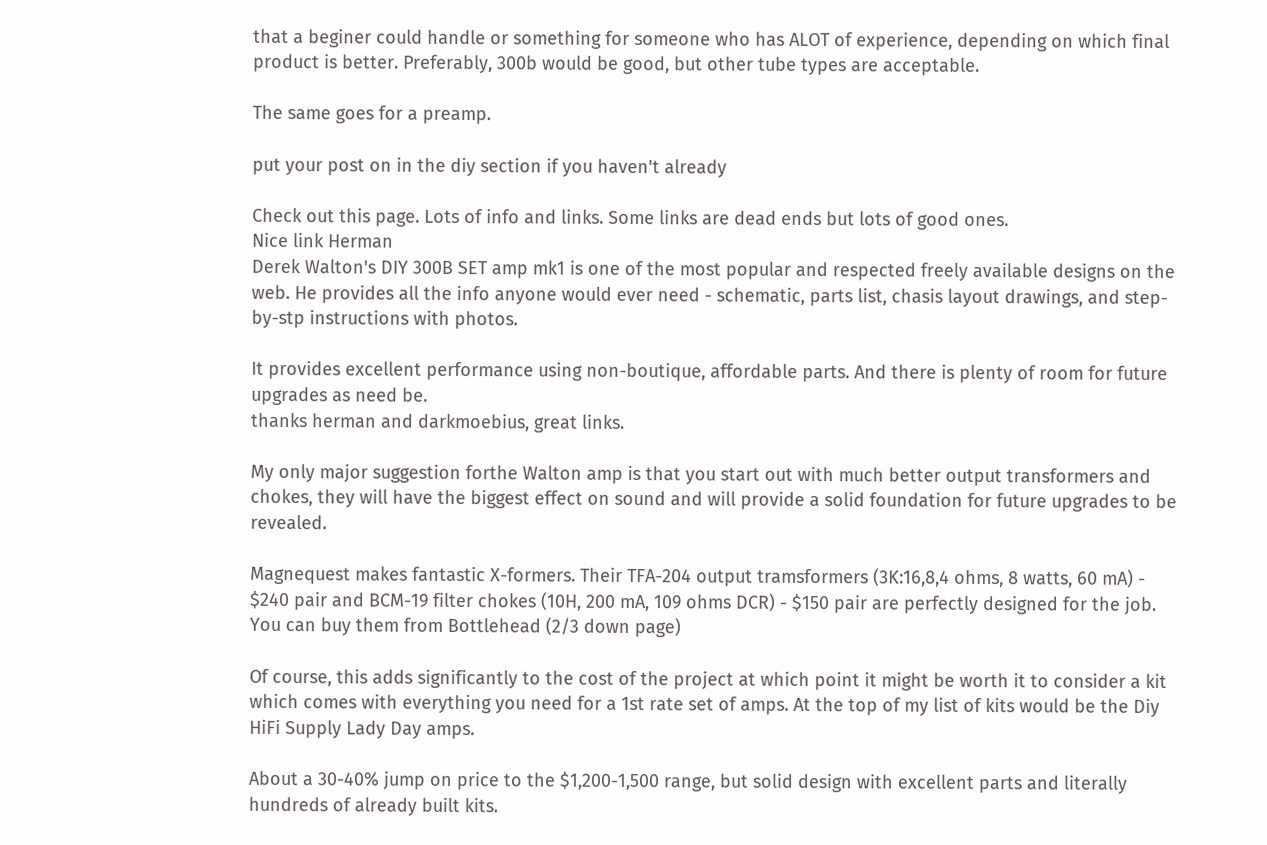that a beginer could handle or something for someone who has ALOT of experience, depending on which final product is better. Preferably, 300b would be good, but other tube types are acceptable.

The same goes for a preamp.

put your post on in the diy section if you haven't already

Check out this page. Lots of info and links. Some links are dead ends but lots of good ones.
Nice link Herman
Derek Walton's DIY 300B SET amp mk1 is one of the most popular and respected freely available designs on the web. He provides all the info anyone would ever need - schematic, parts list, chasis layout drawings, and step-by-stp instructions with photos.

It provides excellent performance using non-boutique, affordable parts. And there is plenty of room for future upgrades as need be.
thanks herman and darkmoebius, great links.

My only major suggestion forthe Walton amp is that you start out with much better output transformers and chokes, they will have the biggest effect on sound and will provide a solid foundation for future upgrades to be revealed.

Magnequest makes fantastic X-formers. Their TFA-204 output tramsformers (3K:16,8,4 ohms, 8 watts, 60 mA) - $240 pair and BCM-19 filter chokes (10H, 200 mA, 109 ohms DCR) - $150 pair are perfectly designed for the job. You can buy them from Bottlehead (2/3 down page)

Of course, this adds significantly to the cost of the project at which point it might be worth it to consider a kit which comes with everything you need for a 1st rate set of amps. At the top of my list of kits would be the Diy HiFi Supply Lady Day amps.

About a 30-40% jump on price to the $1,200-1,500 range, but solid design with excellent parts and literally hundreds of already built kits.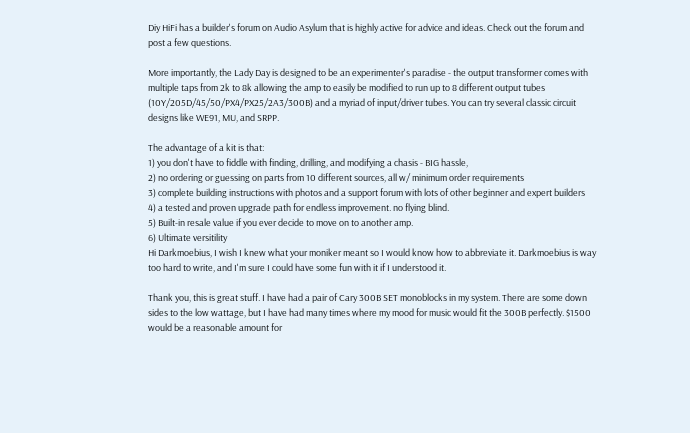Diy HiFi has a builder's forum on Audio Asylum that is highly active for advice and ideas. Check out the forum and post a few questions.

More importantly, the Lady Day is designed to be an experimenter's paradise - the output transformer comes with multiple taps from 2k to 8k allowing the amp to easily be modified to run up to 8 different output tubes (10Y/205D/45/50/PX4/PX25/2A3/300B) and a myriad of input/driver tubes. You can try several classic circuit designs like WE91, MU, and SRPP.

The advantage of a kit is that:
1) you don't have to fiddle with finding, drilling, and modifying a chasis - BIG hassle,
2) no ordering or guessing on parts from 10 different sources, all w/ minimum order requirements
3) complete building instructions with photos and a support forum with lots of other beginner and expert builders
4) a tested and proven upgrade path for endless improvement. no flying blind.
5) Built-in resale value if you ever decide to move on to another amp.
6) Ultimate versitility
Hi Darkmoebius, I wish I knew what your moniker meant so I would know how to abbreviate it. Darkmoebius is way too hard to write, and I'm sure I could have some fun with it if I understood it.

Thank you, this is great stuff. I have had a pair of Cary 300B SET monoblocks in my system. There are some down sides to the low wattage, but I have had many times where my mood for music would fit the 300B perfectly. $1500 would be a reasonable amount for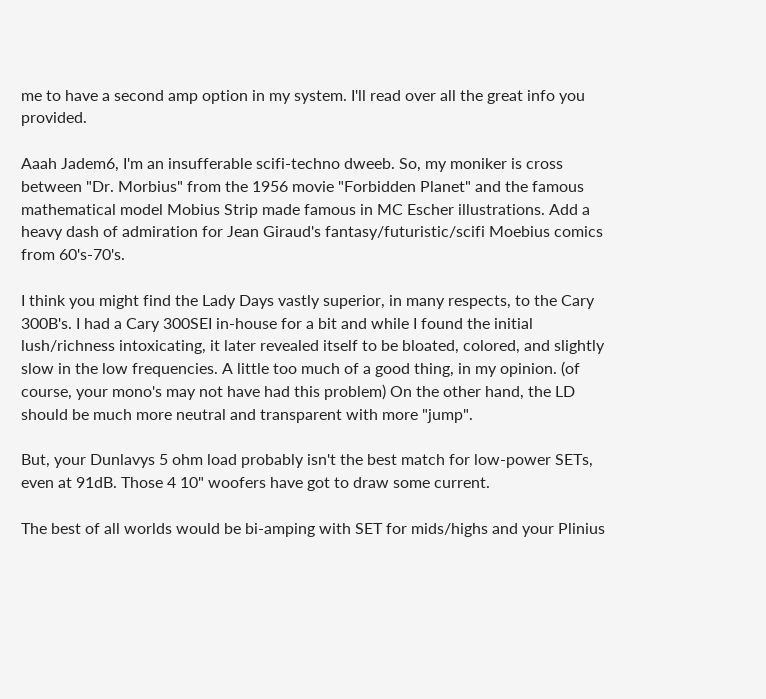me to have a second amp option in my system. I'll read over all the great info you provided.

Aaah Jadem6, I'm an insufferable scifi-techno dweeb. So, my moniker is cross between "Dr. Morbius" from the 1956 movie "Forbidden Planet" and the famous mathematical model Mobius Strip made famous in MC Escher illustrations. Add a heavy dash of admiration for Jean Giraud's fantasy/futuristic/scifi Moebius comics from 60's-70's.

I think you might find the Lady Days vastly superior, in many respects, to the Cary 300B's. I had a Cary 300SEI in-house for a bit and while I found the initial lush/richness intoxicating, it later revealed itself to be bloated, colored, and slightly slow in the low frequencies. A little too much of a good thing, in my opinion. (of course, your mono's may not have had this problem) On the other hand, the LD should be much more neutral and transparent with more "jump".

But, your Dunlavys 5 ohm load probably isn't the best match for low-power SETs, even at 91dB. Those 4 10" woofers have got to draw some current.

The best of all worlds would be bi-amping with SET for mids/highs and your Plinius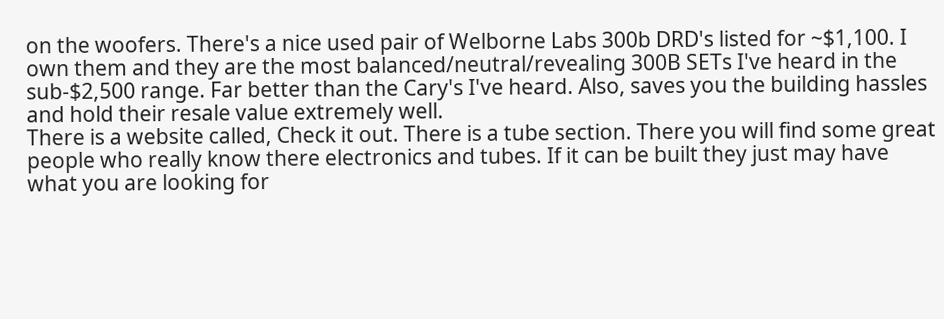on the woofers. There's a nice used pair of Welborne Labs 300b DRD's listed for ~$1,100. I own them and they are the most balanced/neutral/revealing 300B SETs I've heard in the sub-$2,500 range. Far better than the Cary's I've heard. Also, saves you the building hassles and hold their resale value extremely well.
There is a website called, Check it out. There is a tube section. There you will find some great people who really know there electronics and tubes. If it can be built they just may have what you are looking for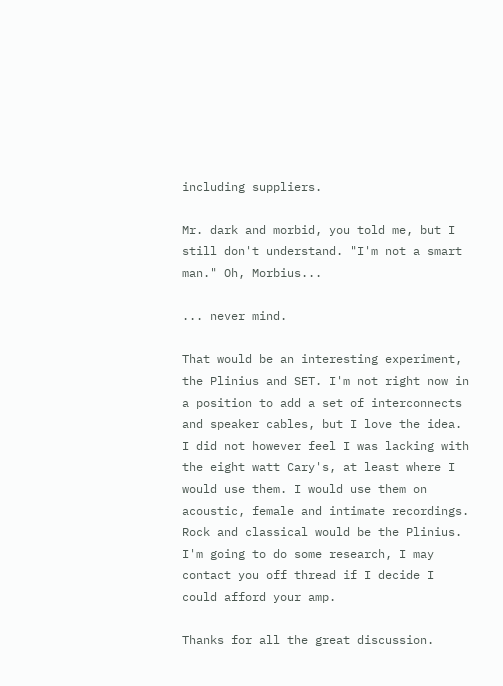including suppliers.

Mr. dark and morbid, you told me, but I still don't understand. "I'm not a smart man." Oh, Morbius...

... never mind.

That would be an interesting experiment, the Plinius and SET. I'm not right now in a position to add a set of interconnects and speaker cables, but I love the idea. I did not however feel I was lacking with the eight watt Cary's, at least where I would use them. I would use them on acoustic, female and intimate recordings. Rock and classical would be the Plinius. I'm going to do some research, I may contact you off thread if I decide I could afford your amp.

Thanks for all the great discussion.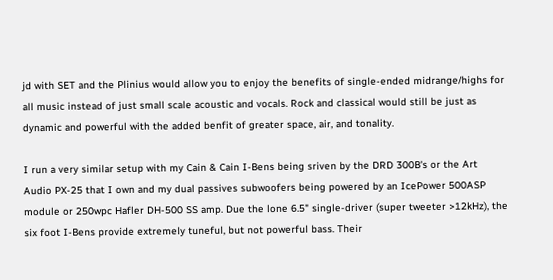jd with SET and the Plinius would allow you to enjoy the benefits of single-ended midrange/highs for all music instead of just small scale acoustic and vocals. Rock and classical would still be just as dynamic and powerful with the added benfit of greater space, air, and tonality.

I run a very similar setup with my Cain & Cain I-Bens being sriven by the DRD 300B's or the Art Audio PX-25 that I own and my dual passives subwoofers being powered by an IcePower 500ASP module or 250wpc Hafler DH-500 SS amp. Due the lone 6.5" single-driver (super tweeter >12kHz), the six foot I-Bens provide extremely tuneful, but not powerful bass. Their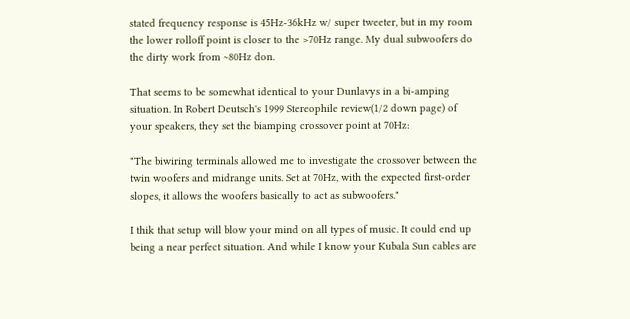stated frequency response is 45Hz-36kHz w/ super tweeter, but in my room the lower rolloff point is closer to the >70Hz range. My dual subwoofers do the dirty work from ~80Hz don.

That seems to be somewhat identical to your Dunlavys in a bi-amping situation. In Robert Deutsch's 1999 Stereophile review(1/2 down page) of your speakers, they set the biamping crossover point at 70Hz:

"The biwiring terminals allowed me to investigate the crossover between the twin woofers and midrange units. Set at 70Hz, with the expected first-order slopes, it allows the woofers basically to act as subwoofers."

I thik that setup will blow your mind on all types of music. It could end up being a near perfect situation. And while I know your Kubala Sun cables are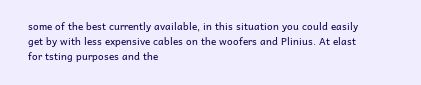some of the best currently available, in this situation you could easily get by with less expensive cables on the woofers and Plinius. At elast for tsting purposes and the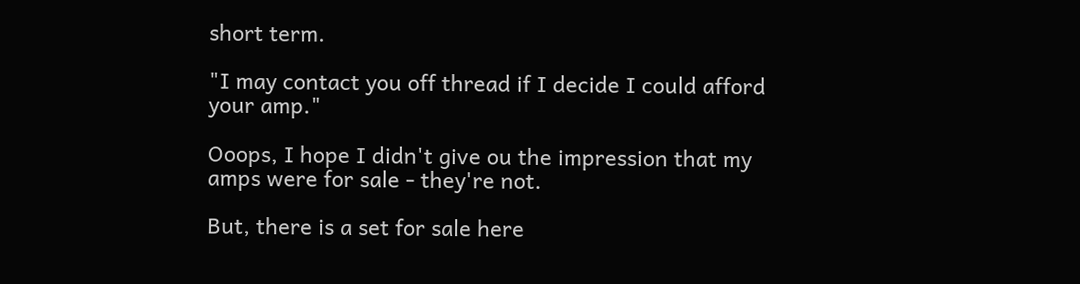short term.

"I may contact you off thread if I decide I could afford your amp."

Ooops, I hope I didn't give ou the impression that my amps were for sale - they're not.

But, there is a set for sale here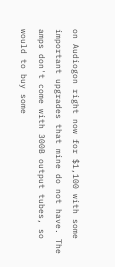on Audiogon right now for $1,100 with some important upgrades that mine do not have. The amps don't come with 300B output tubes, so would to buy some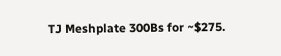TJ Meshplate 300Bs for ~$275.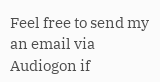Feel free to send my an email via Audiogon if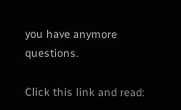you have anymore questions.

Click this link and read: